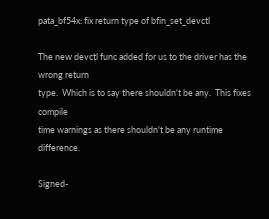pata_bf54x: fix return type of bfin_set_devctl

The new devctl func added for us to the driver has the wrong return
type.  Which is to say there shouldn't be any.  This fixes compile
time warnings as there shouldn't be any runtime difference.

Signed-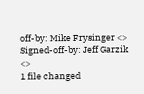off-by: Mike Frysinger <>
Signed-off-by: Jeff Garzik <>
1 file changed